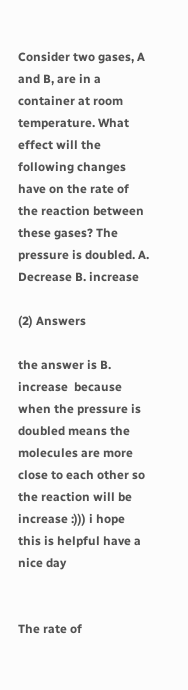Consider two gases, A and B, are in a container at room temperature. What effect will the following changes have on the rate of the reaction between these gases? The pressure is doubled. A. Decrease B. increase

(2) Answers

the answer is B. increase  because when the pressure is doubled means the molecules are more close to each other so the reaction will be increase :))) i hope this is helpful have a nice day


The rate of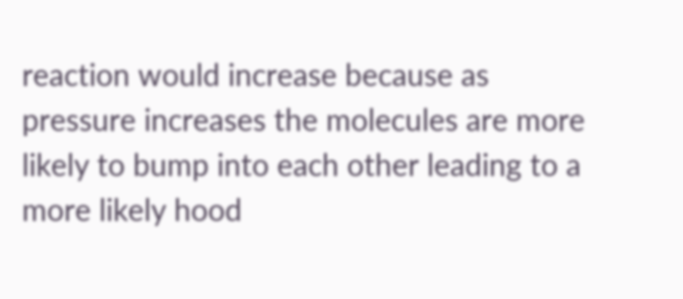reaction would increase because as pressure increases the molecules are more likely to bump into each other leading to a more likely hood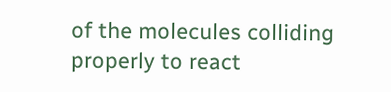of the molecules colliding properly to react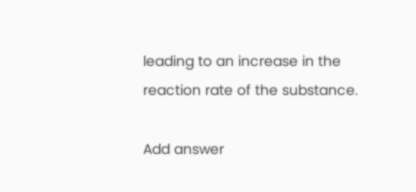leading to an increase in the reaction rate of the substance.

Add answer